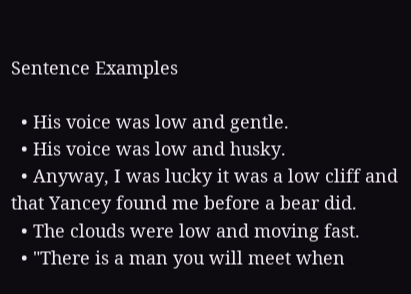Sentence Examples

  • His voice was low and gentle.
  • His voice was low and husky.
  • Anyway, I was lucky it was a low cliff and that Yancey found me before a bear did.
  • The clouds were low and moving fast.
  • "There is a man you will meet when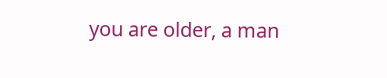you are older, a man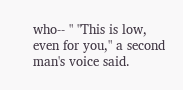who-- " "This is low, even for you," a second man's voice said.